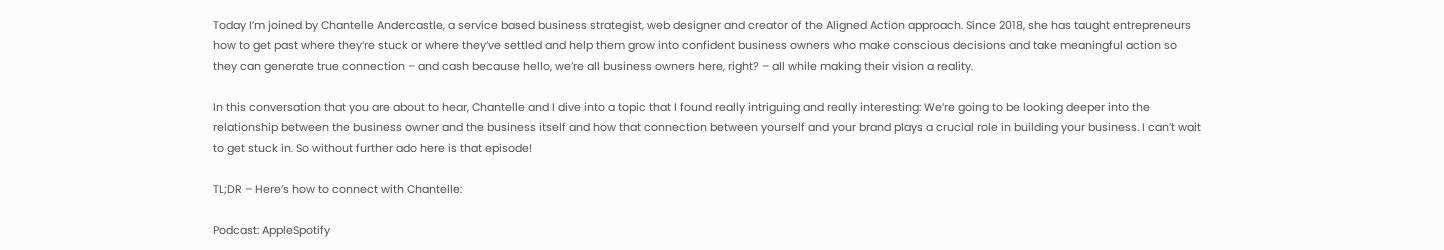Today I’m joined by Chantelle Andercastle, a service based business strategist, web designer and creator of the Aligned Action approach. Since 2018, she has taught entrepreneurs how to get past where they’re stuck or where they’ve settled and help them grow into confident business owners who make conscious decisions and take meaningful action so they can generate true connection – and cash because hello, we’re all business owners here, right? – all while making their vision a reality.

In this conversation that you are about to hear, Chantelle and I dive into a topic that I found really intriguing and really interesting: We’re going to be looking deeper into the relationship between the business owner and the business itself and how that connection between yourself and your brand plays a crucial role in building your business. I can’t wait to get stuck in. So without further ado here is that episode!

TL;DR – Here’s how to connect with Chantelle:

Podcast: AppleSpotify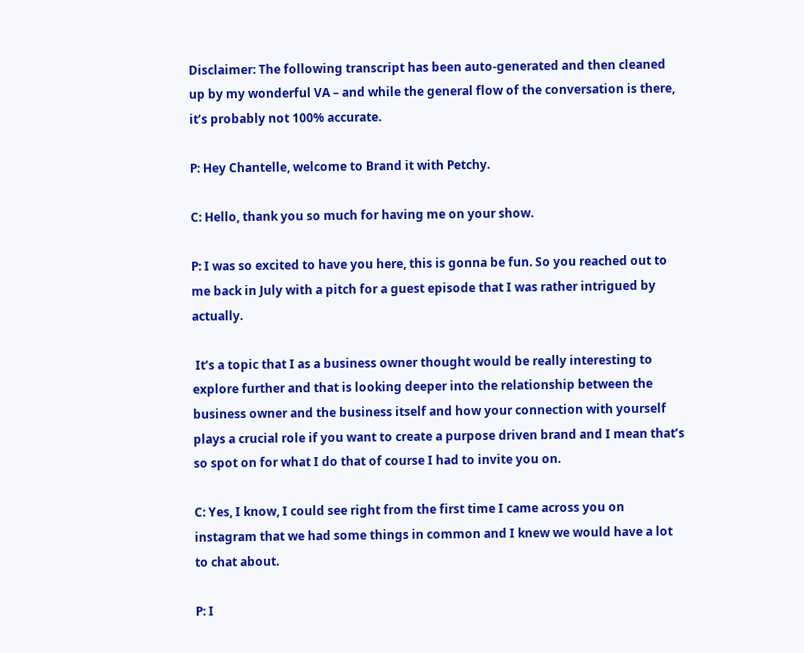Disclaimer: The following transcript has been auto-generated and then cleaned up by my wonderful VA – and while the general flow of the conversation is there, it’s probably not 100% accurate.

P: Hey Chantelle, welcome to Brand it with Petchy.

C: Hello, thank you so much for having me on your show.

P: I was so excited to have you here, this is gonna be fun. So you reached out to me back in July with a pitch for a guest episode that I was rather intrigued by actually.

 It’s a topic that I as a business owner thought would be really interesting to explore further and that is looking deeper into the relationship between the business owner and the business itself and how your connection with yourself plays a crucial role if you want to create a purpose driven brand and I mean that’s so spot on for what I do that of course I had to invite you on.

C: Yes, I know, I could see right from the first time I came across you on instagram that we had some things in common and I knew we would have a lot to chat about.

P: I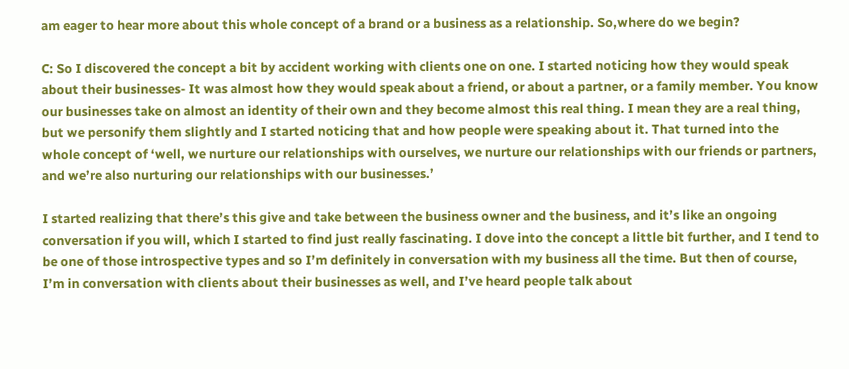am eager to hear more about this whole concept of a brand or a business as a relationship. So,where do we begin?

C: So I discovered the concept a bit by accident working with clients one on one. I started noticing how they would speak about their businesses- It was almost how they would speak about a friend, or about a partner, or a family member. You know our businesses take on almost an identity of their own and they become almost this real thing. I mean they are a real thing, but we personify them slightly and I started noticing that and how people were speaking about it. That turned into the whole concept of ‘well, we nurture our relationships with ourselves, we nurture our relationships with our friends or partners, and we’re also nurturing our relationships with our businesses.’

I started realizing that there’s this give and take between the business owner and the business, and it’s like an ongoing conversation if you will, which I started to find just really fascinating. I dove into the concept a little bit further, and I tend to be one of those introspective types and so I’m definitely in conversation with my business all the time. But then of course, I’m in conversation with clients about their businesses as well, and I’ve heard people talk about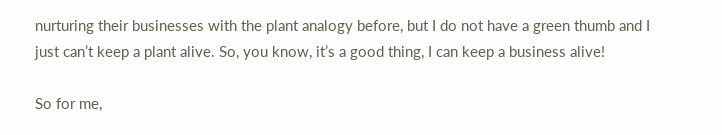nurturing their businesses with the plant analogy before, but I do not have a green thumb and I just can’t keep a plant alive. So, you know, it’s a good thing, I can keep a business alive!

So for me,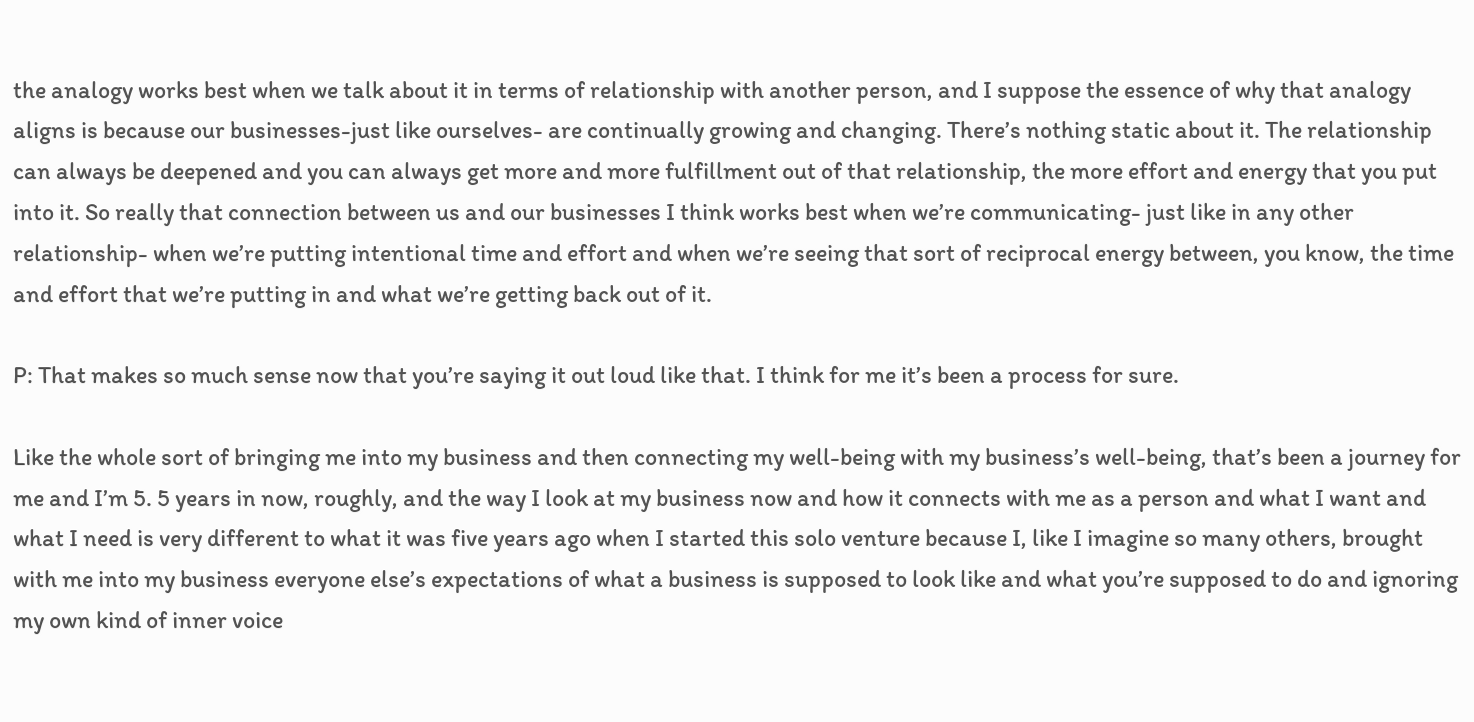the analogy works best when we talk about it in terms of relationship with another person, and I suppose the essence of why that analogy aligns is because our businesses-just like ourselves- are continually growing and changing. There’s nothing static about it. The relationship can always be deepened and you can always get more and more fulfillment out of that relationship, the more effort and energy that you put into it. So really that connection between us and our businesses I think works best when we’re communicating- just like in any other relationship- when we’re putting intentional time and effort and when we’re seeing that sort of reciprocal energy between, you know, the time and effort that we’re putting in and what we’re getting back out of it.

P: That makes so much sense now that you’re saying it out loud like that. I think for me it’s been a process for sure.

Like the whole sort of bringing me into my business and then connecting my well-being with my business’s well-being, that’s been a journey for me and I’m 5. 5 years in now, roughly, and the way I look at my business now and how it connects with me as a person and what I want and what I need is very different to what it was five years ago when I started this solo venture because I, like I imagine so many others, brought with me into my business everyone else’s expectations of what a business is supposed to look like and what you’re supposed to do and ignoring my own kind of inner voice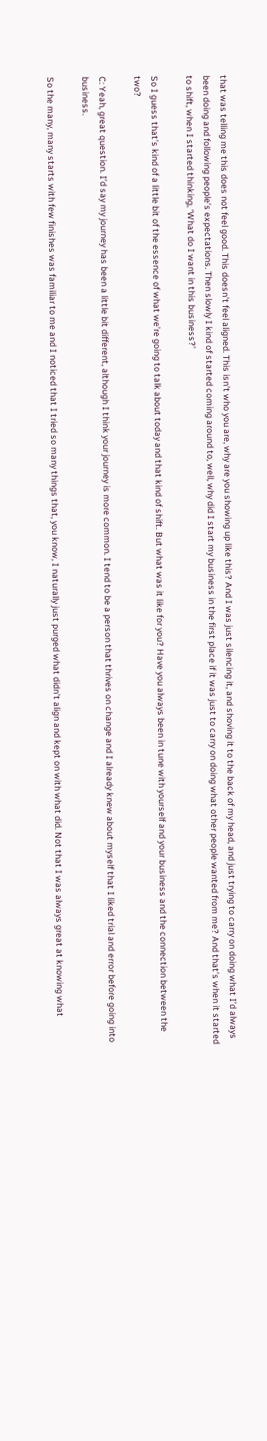that was telling me this does not feel good. This doesn’t feel aligned. This isn’t who you are, why are you showing up like this? And I was just silencing it, and shoving it to the back of my head, and just trying to carry on doing what I’d always been doing and following people’s expectations. Then slowly I kind of started coming around to, well, why did I start my business in the first place if it was just to carry on doing what other people wanted from me? And that’s when it started to shift, when I started thinking, ‘What do I want in this business?’

So I guess that’s kind of a little bit of the essence of what we’re going to talk about today and that kind of shift. But what was it like for you? Have you always been in tune with yourself and your business and the connection between the two?

C: Yeah, great question. I’d say my journey has been a little bit different, although I think your journey is more common. I tend to be a person that thrives on change and I already knew about myself that I liked trial and error before going into business.

So the many, many starts with few finishes was familiar to me and I noticed that I tried so many things that, you know, I naturally just purged what didn’t align and kept on with what did. Not that I was always great at knowing what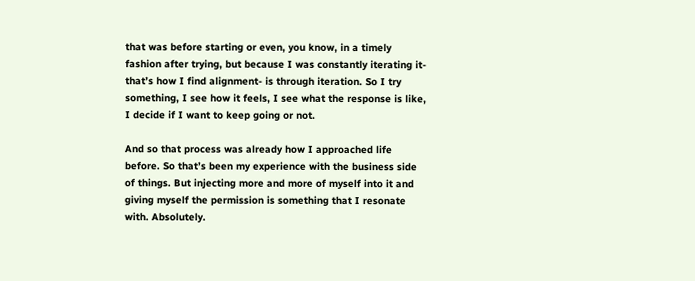that was before starting or even, you know, in a timely fashion after trying, but because I was constantly iterating it- that’s how I find alignment- is through iteration. So I try something, I see how it feels, I see what the response is like, I decide if I want to keep going or not.

And so that process was already how I approached life before. So that’s been my experience with the business side of things. But injecting more and more of myself into it and giving myself the permission is something that I resonate with. Absolutely.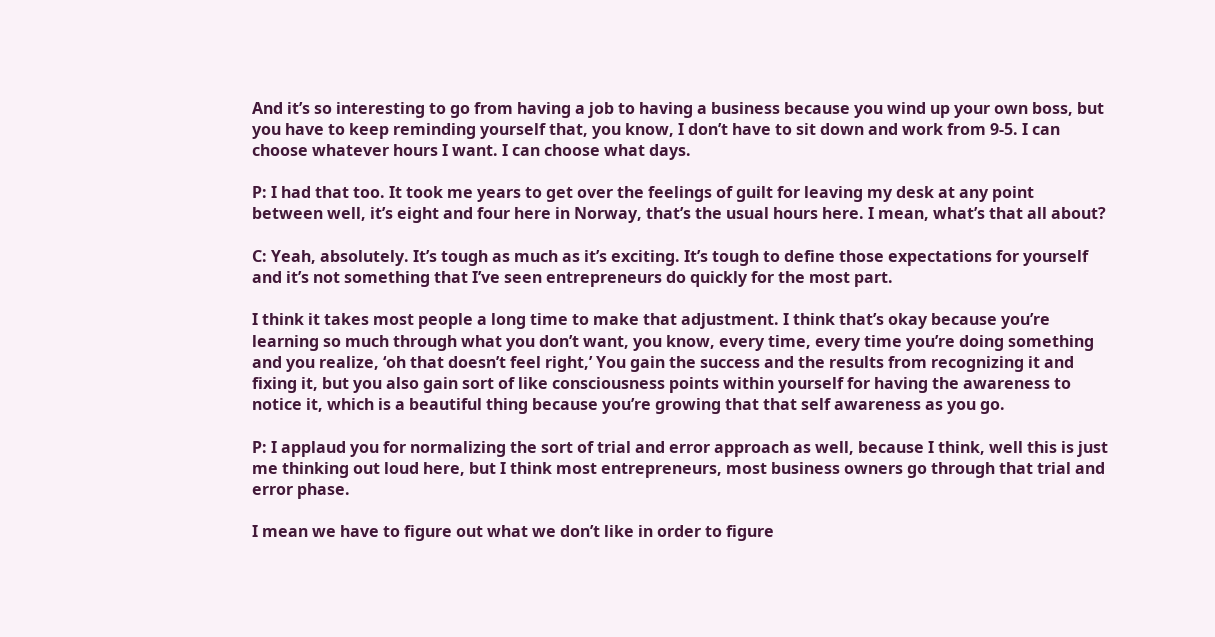And it’s so interesting to go from having a job to having a business because you wind up your own boss, but you have to keep reminding yourself that, you know, I don’t have to sit down and work from 9-5. I can choose whatever hours I want. I can choose what days.

P: I had that too. It took me years to get over the feelings of guilt for leaving my desk at any point between well, it’s eight and four here in Norway, that’s the usual hours here. I mean, what’s that all about?

C: Yeah, absolutely. It’s tough as much as it’s exciting. It’s tough to define those expectations for yourself and it’s not something that I’ve seen entrepreneurs do quickly for the most part.

I think it takes most people a long time to make that adjustment. I think that’s okay because you’re learning so much through what you don’t want, you know, every time, every time you’re doing something and you realize, ‘oh that doesn’t feel right,’ You gain the success and the results from recognizing it and fixing it, but you also gain sort of like consciousness points within yourself for having the awareness to notice it, which is a beautiful thing because you’re growing that that self awareness as you go.

P: I applaud you for normalizing the sort of trial and error approach as well, because I think, well this is just me thinking out loud here, but I think most entrepreneurs, most business owners go through that trial and error phase.

I mean we have to figure out what we don’t like in order to figure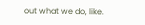out what we do, like.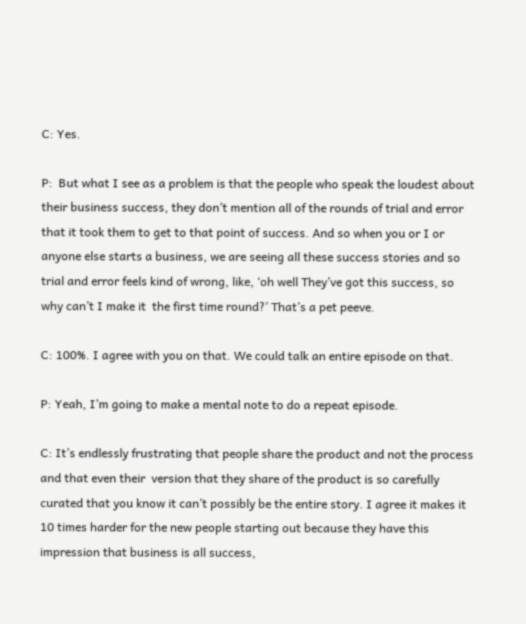C: Yes.

P:  But what I see as a problem is that the people who speak the loudest about their business success, they don’t mention all of the rounds of trial and error that it took them to get to that point of success. And so when you or I or anyone else starts a business, we are seeing all these success stories and so trial and error feels kind of wrong, like, ‘oh well They’ve got this success, so why can’t I make it  the first time round?’ That’s a pet peeve.

C: 100%. I agree with you on that. We could talk an entire episode on that.

P: Yeah, I’m going to make a mental note to do a repeat episode.

C: It’s endlessly frustrating that people share the product and not the process and that even their  version that they share of the product is so carefully curated that you know it can’t possibly be the entire story. I agree it makes it 10 times harder for the new people starting out because they have this impression that business is all success,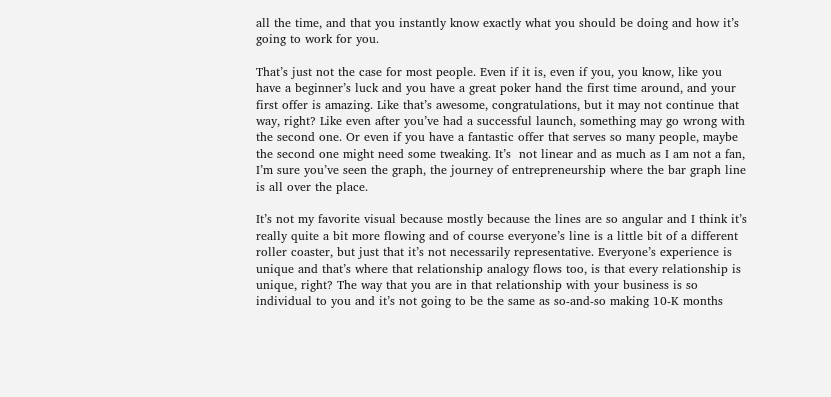all the time, and that you instantly know exactly what you should be doing and how it’s going to work for you.

That’s just not the case for most people. Even if it is, even if you, you know, like you have a beginner’s luck and you have a great poker hand the first time around, and your first offer is amazing. Like that’s awesome, congratulations, but it may not continue that way, right? Like even after you’ve had a successful launch, something may go wrong with the second one. Or even if you have a fantastic offer that serves so many people, maybe the second one might need some tweaking. It’s  not linear and as much as I am not a fan, I’m sure you’ve seen the graph, the journey of entrepreneurship where the bar graph line is all over the place.

It’s not my favorite visual because mostly because the lines are so angular and I think it’s really quite a bit more flowing and of course everyone’s line is a little bit of a different roller coaster, but just that it’s not necessarily representative. Everyone’s experience is unique and that’s where that relationship analogy flows too, is that every relationship is unique, right? The way that you are in that relationship with your business is so individual to you and it’s not going to be the same as so-and-so making 10-K months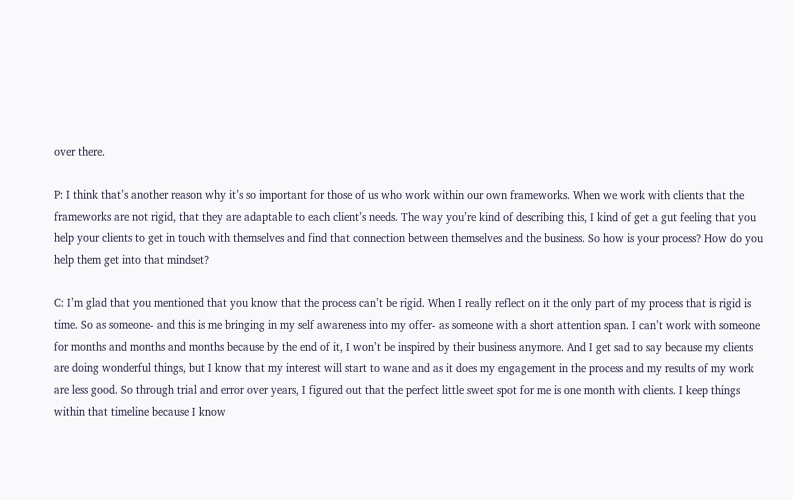over there.

P: I think that’s another reason why it’s so important for those of us who work within our own frameworks. When we work with clients that the frameworks are not rigid, that they are adaptable to each client’s needs. The way you’re kind of describing this, I kind of get a gut feeling that you help your clients to get in touch with themselves and find that connection between themselves and the business. So how is your process? How do you help them get into that mindset?

C: I’m glad that you mentioned that you know that the process can’t be rigid. When I really reflect on it the only part of my process that is rigid is time. So as someone- and this is me bringing in my self awareness into my offer- as someone with a short attention span. I can’t work with someone for months and months and months because by the end of it, I won’t be inspired by their business anymore. And I get sad to say because my clients are doing wonderful things, but I know that my interest will start to wane and as it does my engagement in the process and my results of my work are less good. So through trial and error over years, I figured out that the perfect little sweet spot for me is one month with clients. I keep things within that timeline because I know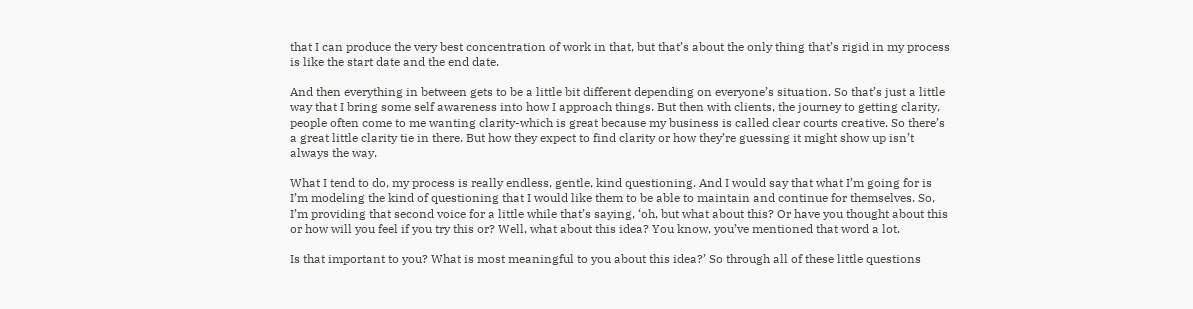that I can produce the very best concentration of work in that, but that’s about the only thing that’s rigid in my process is like the start date and the end date.

And then everything in between gets to be a little bit different depending on everyone’s situation. So that’s just a little way that I bring some self awareness into how I approach things. But then with clients, the journey to getting clarity, people often come to me wanting clarity-which is great because my business is called clear courts creative. So there’s a great little clarity tie in there. But how they expect to find clarity or how they’re guessing it might show up isn’t always the way.

What I tend to do, my process is really endless, gentle, kind questioning. And I would say that what I’m going for is I’m modeling the kind of questioning that I would like them to be able to maintain and continue for themselves. So, I’m providing that second voice for a little while that’s saying, ‘oh, but what about this? Or have you thought about this or how will you feel if you try this or? Well, what about this idea? You know, you’ve mentioned that word a lot.

Is that important to you? What is most meaningful to you about this idea?’ So through all of these little questions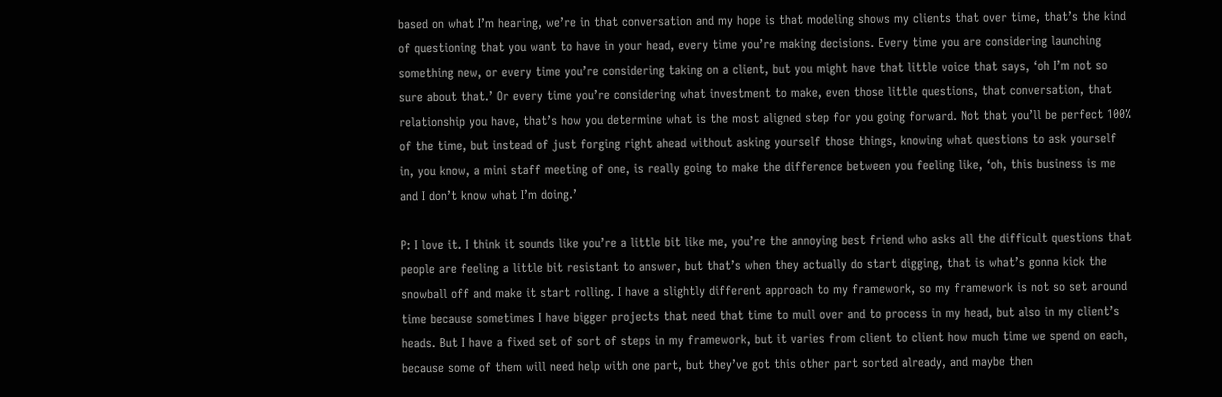based on what I’m hearing, we’re in that conversation and my hope is that modeling shows my clients that over time, that’s the kind of questioning that you want to have in your head, every time you’re making decisions. Every time you are considering launching something new, or every time you’re considering taking on a client, but you might have that little voice that says, ‘oh I’m not so sure about that.’ Or every time you’re considering what investment to make, even those little questions, that conversation, that relationship you have, that’s how you determine what is the most aligned step for you going forward. Not that you’ll be perfect 100% of the time, but instead of just forging right ahead without asking yourself those things, knowing what questions to ask yourself in, you know, a mini staff meeting of one, is really going to make the difference between you feeling like, ‘oh, this business is me and I don’t know what I’m doing.’

P: I love it. I think it sounds like you’re a little bit like me, you’re the annoying best friend who asks all the difficult questions that people are feeling a little bit resistant to answer, but that’s when they actually do start digging, that is what’s gonna kick the snowball off and make it start rolling. I have a slightly different approach to my framework, so my framework is not so set around time because sometimes I have bigger projects that need that time to mull over and to process in my head, but also in my client’s heads. But I have a fixed set of sort of steps in my framework, but it varies from client to client how much time we spend on each, because some of them will need help with one part, but they’ve got this other part sorted already, and maybe then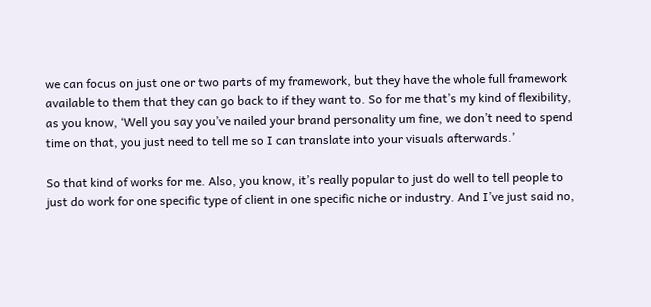we can focus on just one or two parts of my framework, but they have the whole full framework available to them that they can go back to if they want to. So for me that’s my kind of flexibility, as you know, ‘Well you say you’ve nailed your brand personality um fine, we don’t need to spend time on that, you just need to tell me so I can translate into your visuals afterwards.’

So that kind of works for me. Also, you know, it’s really popular to just do well to tell people to just do work for one specific type of client in one specific niche or industry. And I’ve just said no,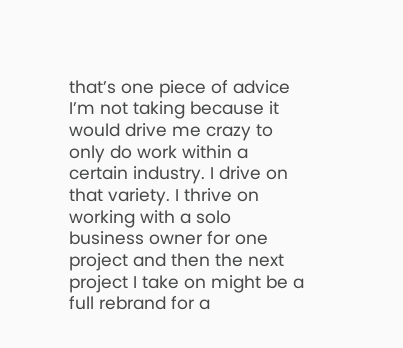that’s one piece of advice I’m not taking because it would drive me crazy to only do work within a certain industry. I drive on that variety. I thrive on working with a solo business owner for one project and then the next project I take on might be a full rebrand for a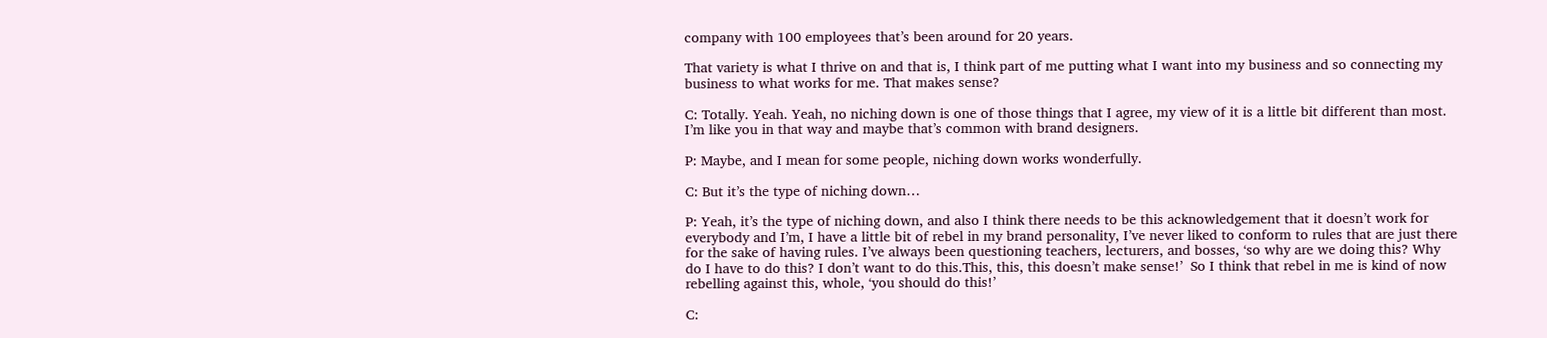company with 100 employees that’s been around for 20 years.

That variety is what I thrive on and that is, I think part of me putting what I want into my business and so connecting my business to what works for me. That makes sense?

C: Totally. Yeah. Yeah, no niching down is one of those things that I agree, my view of it is a little bit different than most. I’m like you in that way and maybe that’s common with brand designers.

P: Maybe, and I mean for some people, niching down works wonderfully.

C: But it’s the type of niching down…

P: Yeah, it’s the type of niching down, and also I think there needs to be this acknowledgement that it doesn’t work for everybody and I’m, I have a little bit of rebel in my brand personality, I’ve never liked to conform to rules that are just there for the sake of having rules. I’ve always been questioning teachers, lecturers, and bosses, ‘so why are we doing this? Why do I have to do this? I don’t want to do this.This, this, this doesn’t make sense!’  So I think that rebel in me is kind of now rebelling against this, whole, ‘you should do this!’

C: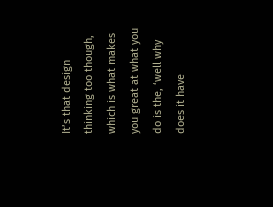It’s that design thinking too though, which is what makes you great at what you do is the, ‘well why does it have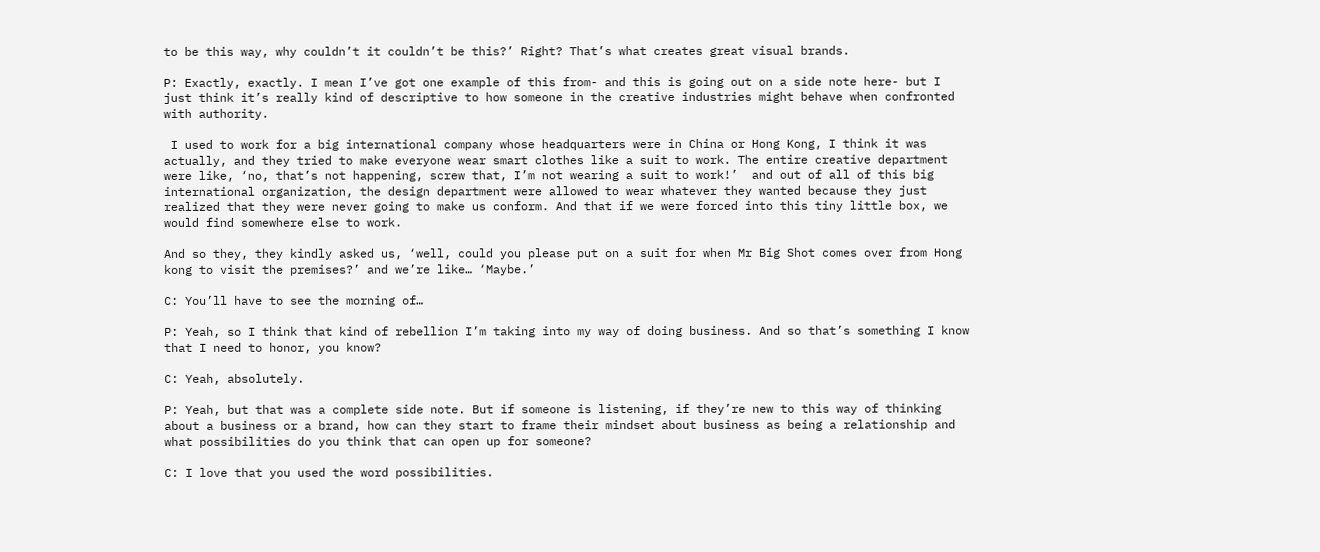to be this way, why couldn’t it couldn’t be this?’ Right? That’s what creates great visual brands.

P: Exactly, exactly. I mean I’ve got one example of this from- and this is going out on a side note here- but I just think it’s really kind of descriptive to how someone in the creative industries might behave when confronted with authority.

 I used to work for a big international company whose headquarters were in China or Hong Kong, I think it was actually, and they tried to make everyone wear smart clothes like a suit to work. The entire creative department were like, ‘no, that’s not happening, screw that, I’m not wearing a suit to work!’  and out of all of this big international organization, the design department were allowed to wear whatever they wanted because they just realized that they were never going to make us conform. And that if we were forced into this tiny little box, we would find somewhere else to work.

And so they, they kindly asked us, ‘well, could you please put on a suit for when Mr Big Shot comes over from Hong kong to visit the premises?’ and we’re like… ‘Maybe.’

C: You’ll have to see the morning of…

P: Yeah, so I think that kind of rebellion I’m taking into my way of doing business. And so that’s something I know that I need to honor, you know?

C: Yeah, absolutely.

P: Yeah, but that was a complete side note. But if someone is listening, if they’re new to this way of thinking about a business or a brand, how can they start to frame their mindset about business as being a relationship and what possibilities do you think that can open up for someone?

C: I love that you used the word possibilities.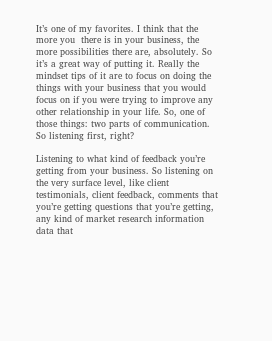It’s one of my favorites. I think that the more you  there is in your business, the more possibilities there are, absolutely. So it’s a great way of putting it. Really the mindset tips of it are to focus on doing the things with your business that you would focus on if you were trying to improve any other relationship in your life. So, one of those things: two parts of communication. So listening first, right?

Listening to what kind of feedback you’re getting from your business. So listening on the very surface level, like client testimonials, client feedback, comments that you’re getting questions that you’re getting, any kind of market research information data that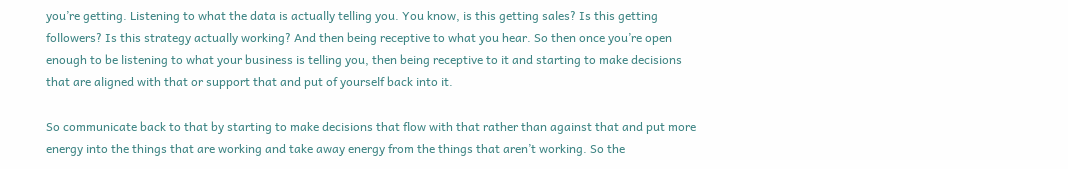you’re getting. Listening to what the data is actually telling you. You know, is this getting sales? Is this getting followers? Is this strategy actually working? And then being receptive to what you hear. So then once you’re open enough to be listening to what your business is telling you, then being receptive to it and starting to make decisions that are aligned with that or support that and put of yourself back into it.

So communicate back to that by starting to make decisions that flow with that rather than against that and put more energy into the things that are working and take away energy from the things that aren’t working. So the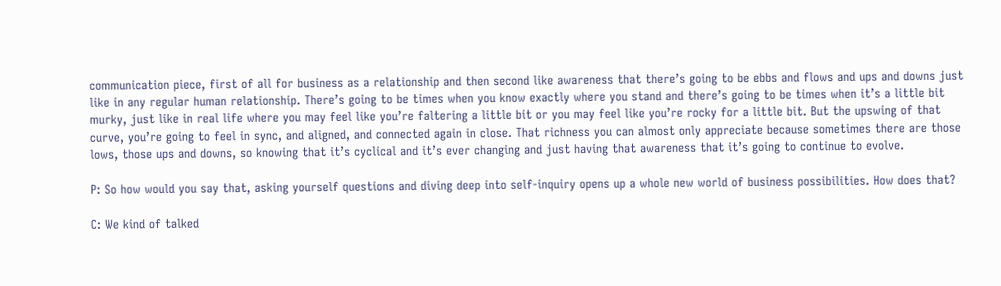communication piece, first of all for business as a relationship and then second like awareness that there’s going to be ebbs and flows and ups and downs just like in any regular human relationship. There’s going to be times when you know exactly where you stand and there’s going to be times when it’s a little bit murky, just like in real life where you may feel like you’re faltering a little bit or you may feel like you’re rocky for a little bit. But the upswing of that curve, you’re going to feel in sync, and aligned, and connected again in close. That richness you can almost only appreciate because sometimes there are those lows, those ups and downs, so knowing that it’s cyclical and it’s ever changing and just having that awareness that it’s going to continue to evolve.

P: So how would you say that, asking yourself questions and diving deep into self-inquiry opens up a whole new world of business possibilities. How does that?

C: We kind of talked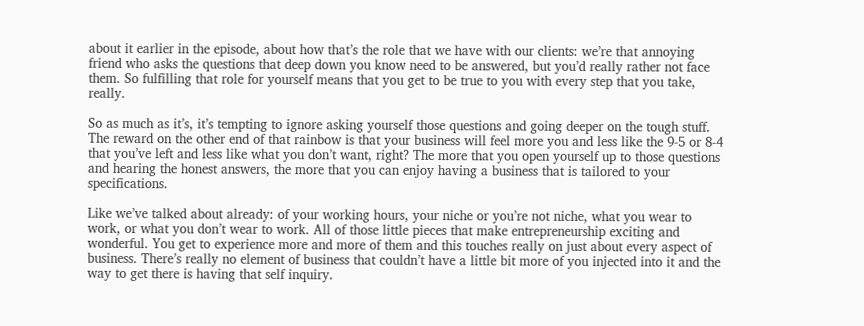about it earlier in the episode, about how that’s the role that we have with our clients: we’re that annoying friend who asks the questions that deep down you know need to be answered, but you’d really rather not face them. So fulfilling that role for yourself means that you get to be true to you with every step that you take, really.

So as much as it’s, it’s tempting to ignore asking yourself those questions and going deeper on the tough stuff. The reward on the other end of that rainbow is that your business will feel more you and less like the 9-5 or 8-4 that you’ve left and less like what you don’t want, right? The more that you open yourself up to those questions and hearing the honest answers, the more that you can enjoy having a business that is tailored to your specifications.

Like we’ve talked about already: of your working hours, your niche or you’re not niche, what you wear to work, or what you don’t wear to work. All of those little pieces that make entrepreneurship exciting and wonderful. You get to experience more and more of them and this touches really on just about every aspect of business. There’s really no element of business that couldn’t have a little bit more of you injected into it and the way to get there is having that self inquiry.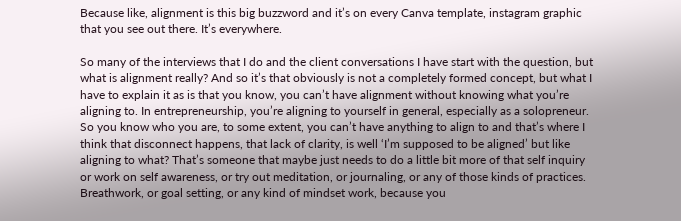Because like, alignment is this big buzzword and it’s on every Canva template, instagram graphic that you see out there. It’s everywhere.

So many of the interviews that I do and the client conversations I have start with the question, but what is alignment really? And so it’s that obviously is not a completely formed concept, but what I have to explain it as is that you know, you can’t have alignment without knowing what you’re aligning to. In entrepreneurship, you’re aligning to yourself in general, especially as a solopreneur. So you know who you are, to some extent, you can’t have anything to align to and that’s where I think that disconnect happens, that lack of clarity, is well ‘I’m supposed to be aligned’ but like aligning to what? That’s someone that maybe just needs to do a little bit more of that self inquiry or work on self awareness, or try out meditation, or journaling, or any of those kinds of practices. Breathwork, or goal setting, or any kind of mindset work, because you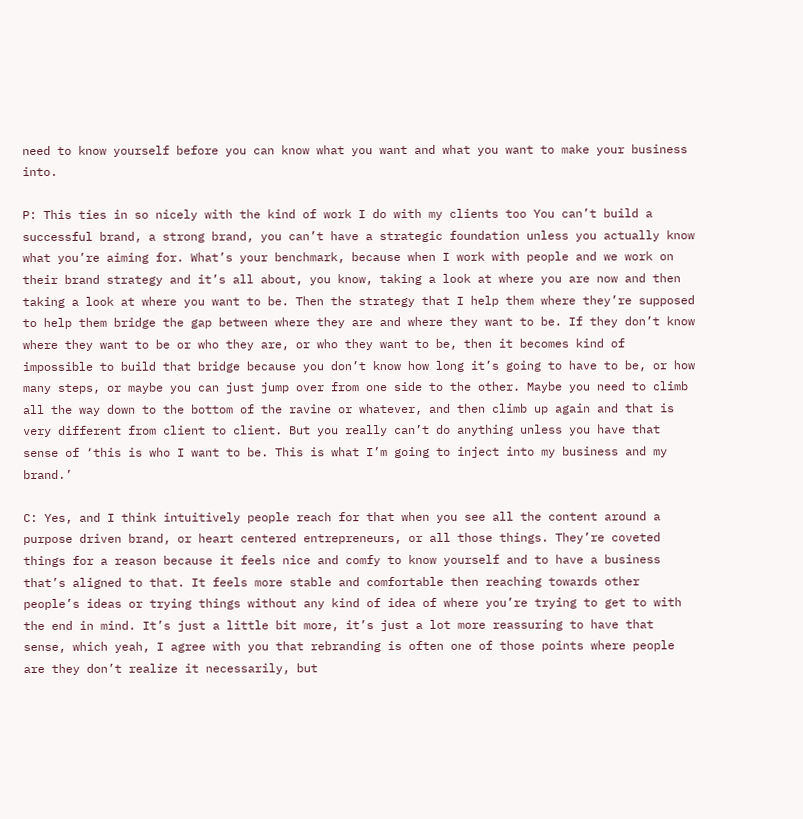need to know yourself before you can know what you want and what you want to make your business into.

P: This ties in so nicely with the kind of work I do with my clients too You can’t build a successful brand, a strong brand, you can’t have a strategic foundation unless you actually know what you’re aiming for. What’s your benchmark, because when I work with people and we work on their brand strategy and it’s all about, you know, taking a look at where you are now and then taking a look at where you want to be. Then the strategy that I help them where they’re supposed to help them bridge the gap between where they are and where they want to be. If they don’t know where they want to be or who they are, or who they want to be, then it becomes kind of impossible to build that bridge because you don’t know how long it’s going to have to be, or how many steps, or maybe you can just jump over from one side to the other. Maybe you need to climb all the way down to the bottom of the ravine or whatever, and then climb up again and that is very different from client to client. But you really can’t do anything unless you have that sense of ‘this is who I want to be. This is what I’m going to inject into my business and my brand.’

C: Yes, and I think intuitively people reach for that when you see all the content around a purpose driven brand, or heart centered entrepreneurs, or all those things. They’re coveted things for a reason because it feels nice and comfy to know yourself and to have a business that’s aligned to that. It feels more stable and comfortable then reaching towards other people’s ideas or trying things without any kind of idea of where you’re trying to get to with the end in mind. It’s just a little bit more, it’s just a lot more reassuring to have that sense, which yeah, I agree with you that rebranding is often one of those points where people are they don’t realize it necessarily, but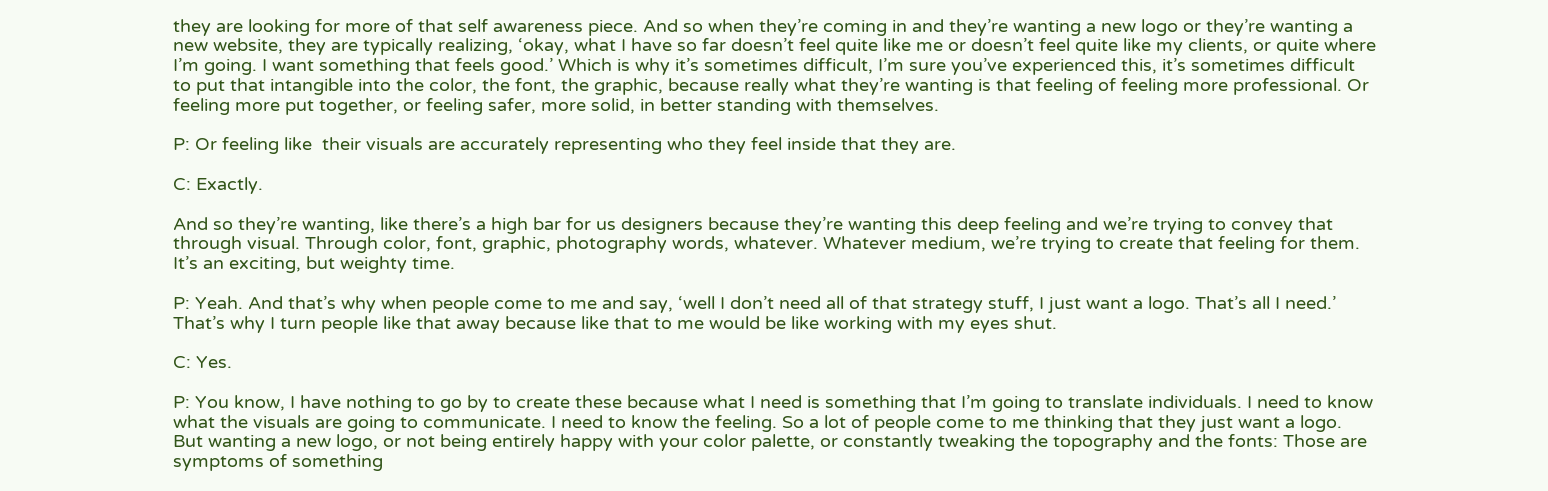they are looking for more of that self awareness piece. And so when they’re coming in and they’re wanting a new logo or they’re wanting a new website, they are typically realizing, ‘okay, what I have so far doesn’t feel quite like me or doesn’t feel quite like my clients, or quite where I’m going. I want something that feels good.’ Which is why it’s sometimes difficult, I’m sure you’ve experienced this, it’s sometimes difficult to put that intangible into the color, the font, the graphic, because really what they’re wanting is that feeling of feeling more professional. Or feeling more put together, or feeling safer, more solid, in better standing with themselves.

P: Or feeling like  their visuals are accurately representing who they feel inside that they are.

C: Exactly.

And so they’re wanting, like there’s a high bar for us designers because they’re wanting this deep feeling and we’re trying to convey that through visual. Through color, font, graphic, photography words, whatever. Whatever medium, we’re trying to create that feeling for them. It’s an exciting, but weighty time.

P: Yeah. And that’s why when people come to me and say, ‘well I don’t need all of that strategy stuff, I just want a logo. That’s all I need.’ That’s why I turn people like that away because like that to me would be like working with my eyes shut.

C: Yes.

P: You know, I have nothing to go by to create these because what I need is something that I’m going to translate individuals. I need to know what the visuals are going to communicate. I need to know the feeling. So a lot of people come to me thinking that they just want a logo. But wanting a new logo, or not being entirely happy with your color palette, or constantly tweaking the topography and the fonts: Those are symptoms of something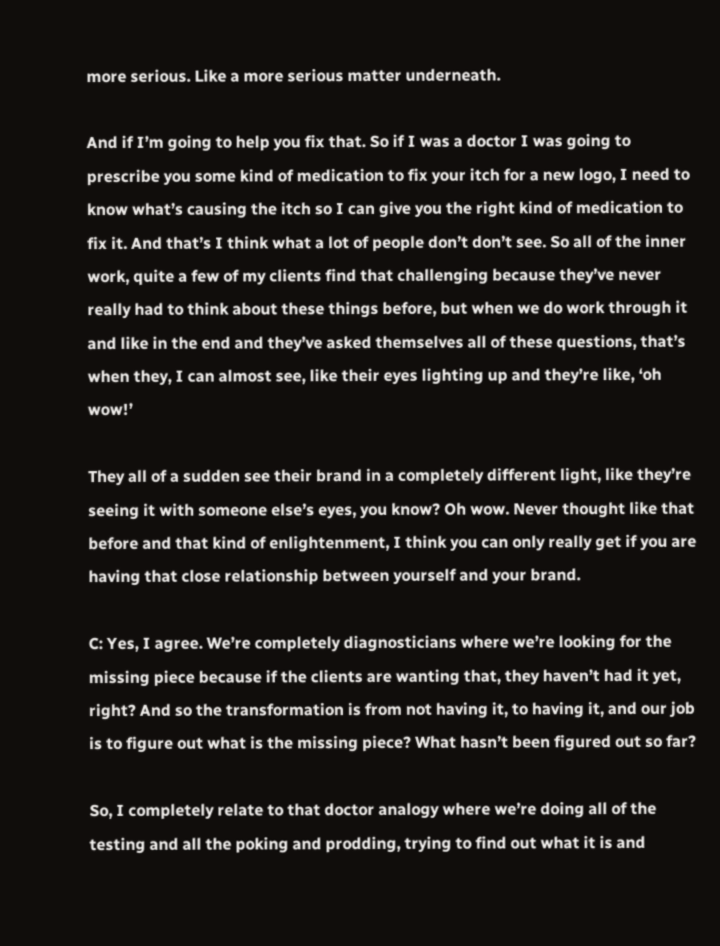more serious. Like a more serious matter underneath.

And if I’m going to help you fix that. So if I was a doctor I was going to prescribe you some kind of medication to fix your itch for a new logo, I need to know what’s causing the itch so I can give you the right kind of medication to fix it. And that’s I think what a lot of people don’t don’t see. So all of the inner work, quite a few of my clients find that challenging because they’ve never really had to think about these things before, but when we do work through it and like in the end and they’ve asked themselves all of these questions, that’s when they, I can almost see, like their eyes lighting up and they’re like, ‘oh wow!’

They all of a sudden see their brand in a completely different light, like they’re seeing it with someone else’s eyes, you know? Oh wow. Never thought like that before and that kind of enlightenment, I think you can only really get if you are having that close relationship between yourself and your brand.

C: Yes, I agree. We’re completely diagnosticians where we’re looking for the missing piece because if the clients are wanting that, they haven’t had it yet, right? And so the transformation is from not having it, to having it, and our job is to figure out what is the missing piece? What hasn’t been figured out so far?

So, I completely relate to that doctor analogy where we’re doing all of the testing and all the poking and prodding, trying to find out what it is and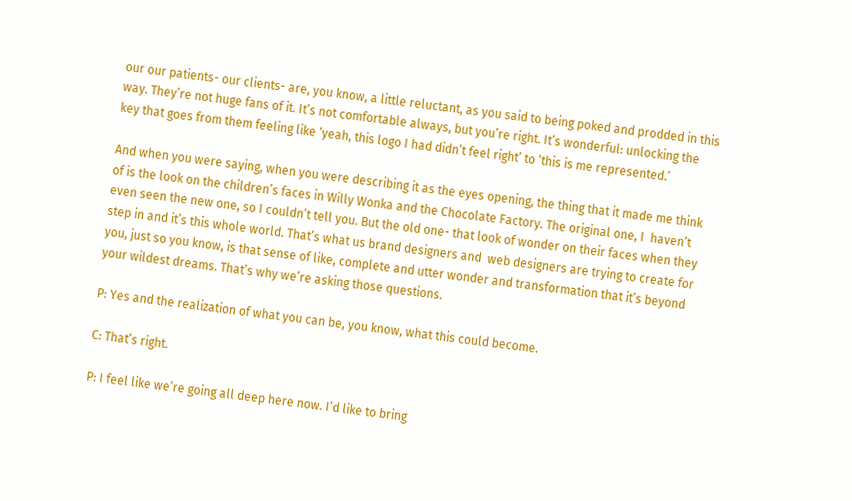our our patients- our clients- are, you know, a little reluctant, as you said to being poked and prodded in this way. They’re not huge fans of it. It’s not comfortable always, but you’re right. It’s wonderful: unlocking the key that goes from them feeling like ‘yeah, this logo I had didn’t feel right’ to ‘this is me represented.’

And when you were saying, when you were describing it as the eyes opening, the thing that it made me think of is the look on the children’s faces in Willy Wonka and the Chocolate Factory. The original one, I  haven’t even seen the new one, so I couldn’t tell you. But the old one- that look of wonder on their faces when they step in and it’s this whole world. That’s what us brand designers and  web designers are trying to create for you, just so you know, is that sense of like, complete and utter wonder and transformation that it’s beyond your wildest dreams. That’s why we’re asking those questions.

P: Yes and the realization of what you can be, you know, what this could become.

C: That’s right.

P: I feel like we’re going all deep here now. I’d like to bring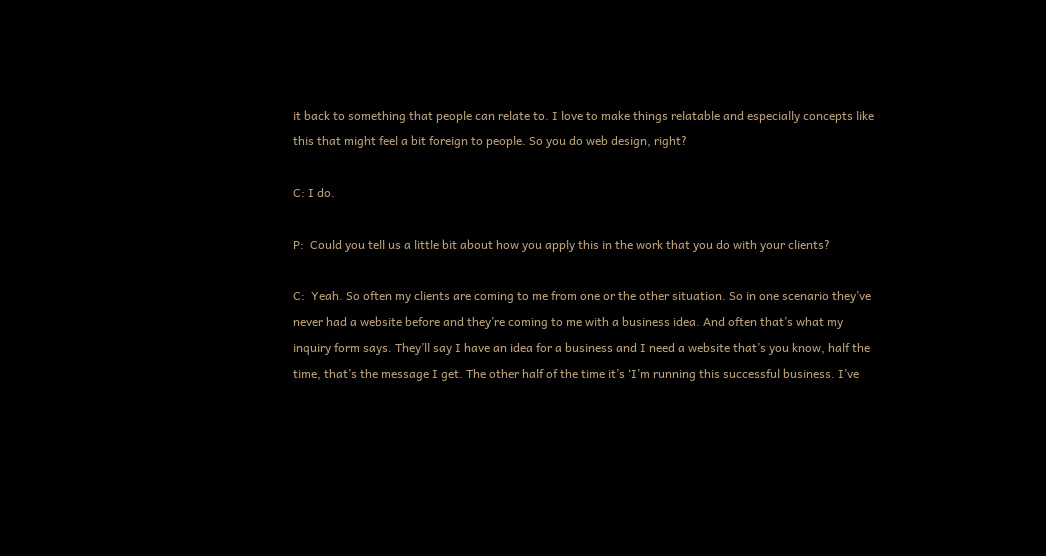it back to something that people can relate to. I love to make things relatable and especially concepts like this that might feel a bit foreign to people. So you do web design, right?

C: I do.

P:  Could you tell us a little bit about how you apply this in the work that you do with your clients?

C:  Yeah. So often my clients are coming to me from one or the other situation. So in one scenario they’ve never had a website before and they’re coming to me with a business idea. And often that’s what my inquiry form says. They’ll say I have an idea for a business and I need a website that’s you know, half the time, that’s the message I get. The other half of the time it’s ‘I’m running this successful business. I’ve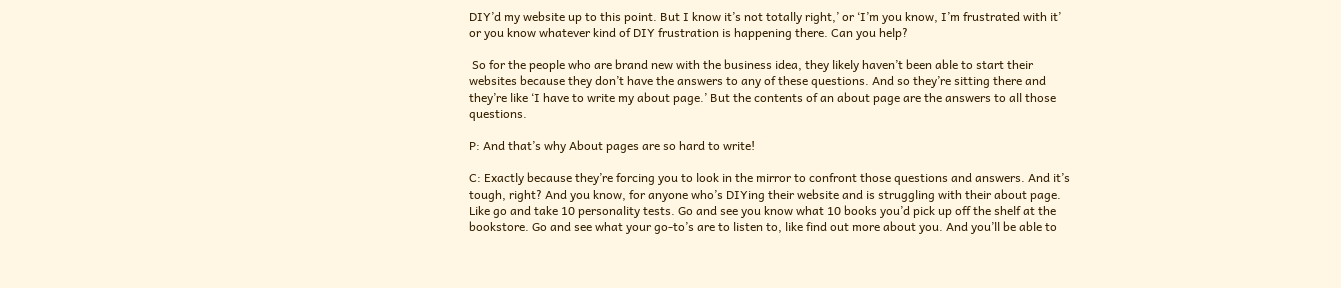DIY’d my website up to this point. But I know it’s not totally right,’ or ‘I’m you know, I’m frustrated with it’ or you know whatever kind of DIY frustration is happening there. Can you help?

 So for the people who are brand new with the business idea, they likely haven’t been able to start their websites because they don’t have the answers to any of these questions. And so they’re sitting there and they’re like ‘I have to write my about page.’ But the contents of an about page are the answers to all those questions.

P: And that’s why About pages are so hard to write!

C: Exactly because they’re forcing you to look in the mirror to confront those questions and answers. And it’s tough, right? And you know, for anyone who’s DIYing their website and is struggling with their about page. Like go and take 10 personality tests. Go and see you know what 10 books you’d pick up off the shelf at the bookstore. Go and see what your go-to’s are to listen to, like find out more about you. And you’ll be able to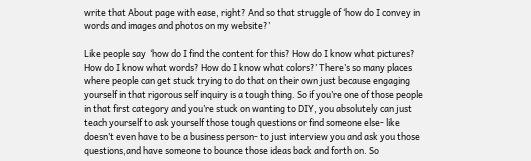write that About page with ease, right? And so that struggle of ‘how do I convey in words and images and photos on my website?’

Like people say  ‘how do I find the content for this? How do I know what pictures? How do I know what words? How do I know what colors?’ There’s so many places where people can get stuck trying to do that on their own just because engaging yourself in that rigorous self inquiry is a tough thing. So if you’re one of those people in that first category and you’re stuck on wanting to DIY, you absolutely can just teach yourself to ask yourself those tough questions or find someone else- like doesn’t even have to be a business person- to just interview you and ask you those questions,and have someone to bounce those ideas back and forth on. So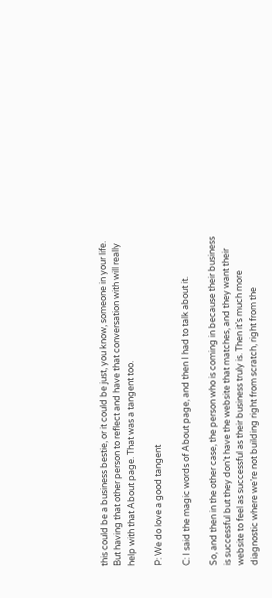this could be a business bestie, or it could be just, you know, someone in your life. But having that other person to reflect and have that conversation with will really help with that About page. That was a tangent too.

P: We do love a good tangent

C: I said the magic words of About page, and then I had to talk about it.

So, and then in the other case, the person who is coming in because their business is successful but they don’t have the website that matches, and they want their website to feel as successful as their business truly is. Then it’s much more diagnostic where we’re not building right from scratch, right from the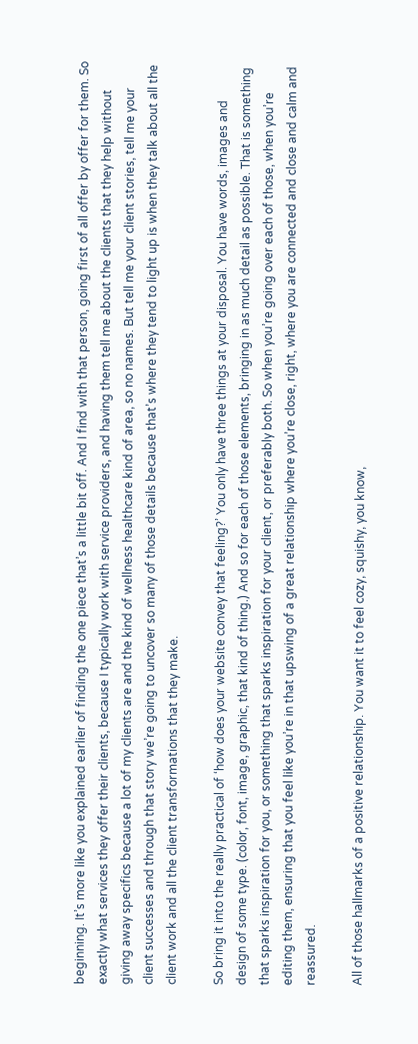beginning. It’s more like you explained earlier of finding the one piece that’s a little bit off. And I find with that person, going first of all offer by offer for them. So exactly what services they offer their clients, because I typically work with service providers, and having them tell me about the clients that they help without giving away specifics because a lot of my clients are and the kind of wellness healthcare kind of area, so no names. But tell me your client stories, tell me your client successes and through that story we’re going to uncover so many of those details because that’s where they tend to light up is when they talk about all the client work and all the client transformations that they make.

So bring it into the really practical of ‘how does your website convey that feeling?’ You only have three things at your disposal. You have words, images and design of some type. (color, font, image, graphic, that kind of thing.) And so for each of those elements, bringing in as much detail as possible. That is something that sparks inspiration for you, or something that sparks inspiration for your client, or preferably both. So when you’re going over each of those, when you’re editing them, ensuring that you feel like you’re in that upswing of a great relationship where you’re close, right, where you are connected and close and calm and reassured.

All of those hallmarks of a positive relationship. You want it to feel cozy, squishy, you know,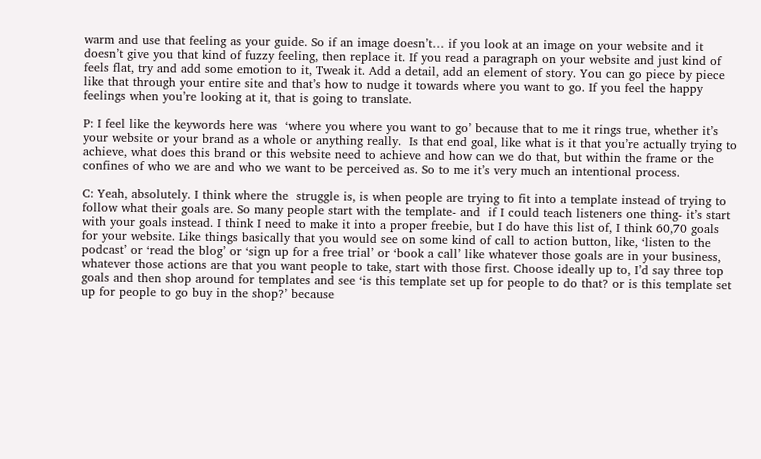warm and use that feeling as your guide. So if an image doesn’t… if you look at an image on your website and it doesn’t give you that kind of fuzzy feeling, then replace it. If you read a paragraph on your website and just kind of feels flat, try and add some emotion to it, Tweak it. Add a detail, add an element of story. You can go piece by piece like that through your entire site and that’s how to nudge it towards where you want to go. If you feel the happy feelings when you’re looking at it, that is going to translate.

P: I feel like the keywords here was  ‘where you where you want to go’ because that to me it rings true, whether it’s your website or your brand as a whole or anything really.  Is that end goal, like what is it that you’re actually trying to achieve, what does this brand or this website need to achieve and how can we do that, but within the frame or the confines of who we are and who we want to be perceived as. So to me it’s very much an intentional process.

C: Yeah, absolutely. I think where the  struggle is, is when people are trying to fit into a template instead of trying to follow what their goals are. So many people start with the template- and  if I could teach listeners one thing- it’s start with your goals instead. I think I need to make it into a proper freebie, but I do have this list of, I think 60,70 goals for your website. Like things basically that you would see on some kind of call to action button, like, ‘listen to the podcast’ or ‘read the blog’ or ‘sign up for a free trial’ or ‘book a call’ like whatever those goals are in your business, whatever those actions are that you want people to take, start with those first. Choose ideally up to, I’d say three top goals and then shop around for templates and see ‘is this template set up for people to do that? or is this template set up for people to go buy in the shop?’ because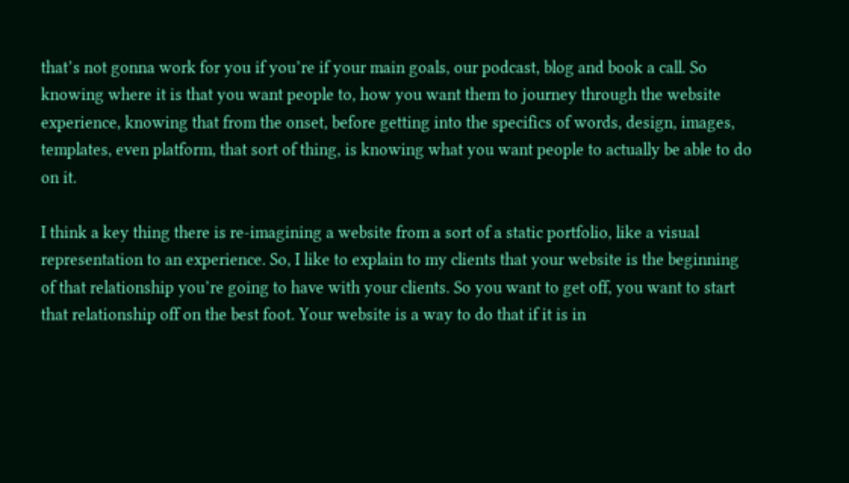that’s not gonna work for you if you’re if your main goals, our podcast, blog and book a call. So knowing where it is that you want people to, how you want them to journey through the website experience, knowing that from the onset, before getting into the specifics of words, design, images, templates, even platform, that sort of thing, is knowing what you want people to actually be able to do on it.

I think a key thing there is re-imagining a website from a sort of a static portfolio, like a visual representation to an experience. So, I like to explain to my clients that your website is the beginning of that relationship you’re going to have with your clients. So you want to get off, you want to start that relationship off on the best foot. Your website is a way to do that if it is in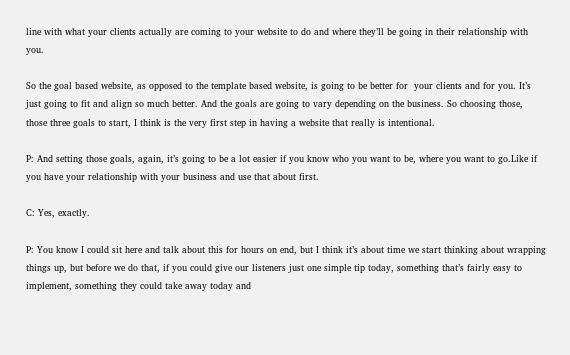line with what your clients actually are coming to your website to do and where they’ll be going in their relationship with you.

So the goal based website, as opposed to the template based website, is going to be better for  your clients and for you. It’s just going to fit and align so much better. And the goals are going to vary depending on the business. So choosing those, those three goals to start, I think is the very first step in having a website that really is intentional.

P: And setting those goals, again, it’s going to be a lot easier if you know who you want to be, where you want to go.Like if you have your relationship with your business and use that about first.

C: Yes, exactly.

P: You know I could sit here and talk about this for hours on end, but I think it’s about time we start thinking about wrapping things up, but before we do that, if you could give our listeners just one simple tip today, something that’s fairly easy to implement, something they could take away today and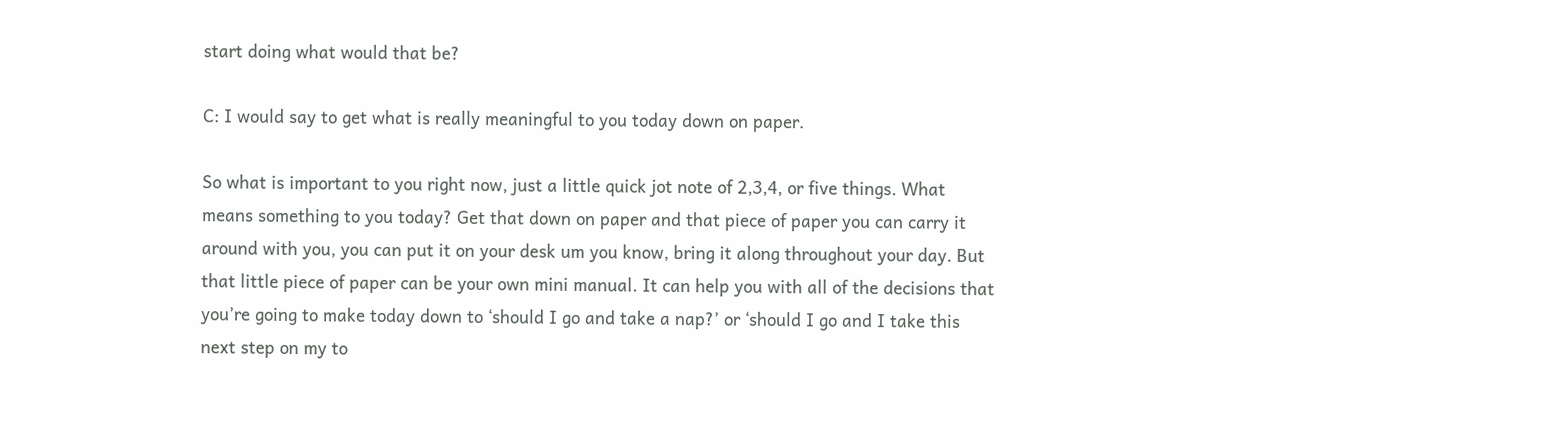start doing what would that be?

C: I would say to get what is really meaningful to you today down on paper.

So what is important to you right now, just a little quick jot note of 2,3,4, or five things. What means something to you today? Get that down on paper and that piece of paper you can carry it around with you, you can put it on your desk um you know, bring it along throughout your day. But that little piece of paper can be your own mini manual. It can help you with all of the decisions that you’re going to make today down to ‘should I go and take a nap?’ or ‘should I go and I take this next step on my to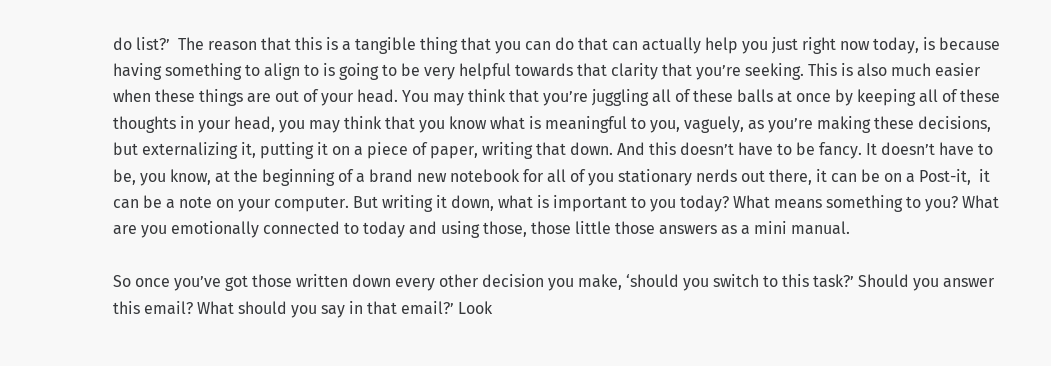do list?’  The reason that this is a tangible thing that you can do that can actually help you just right now today, is because having something to align to is going to be very helpful towards that clarity that you’re seeking. This is also much easier when these things are out of your head. You may think that you’re juggling all of these balls at once by keeping all of these thoughts in your head, you may think that you know what is meaningful to you, vaguely, as you’re making these decisions, but externalizing it, putting it on a piece of paper, writing that down. And this doesn’t have to be fancy. It doesn’t have to be, you know, at the beginning of a brand new notebook for all of you stationary nerds out there, it can be on a Post-it,  it can be a note on your computer. But writing it down, what is important to you today? What means something to you? What are you emotionally connected to today and using those, those little those answers as a mini manual.

So once you’ve got those written down every other decision you make, ‘should you switch to this task?’ Should you answer this email? What should you say in that email?’ Look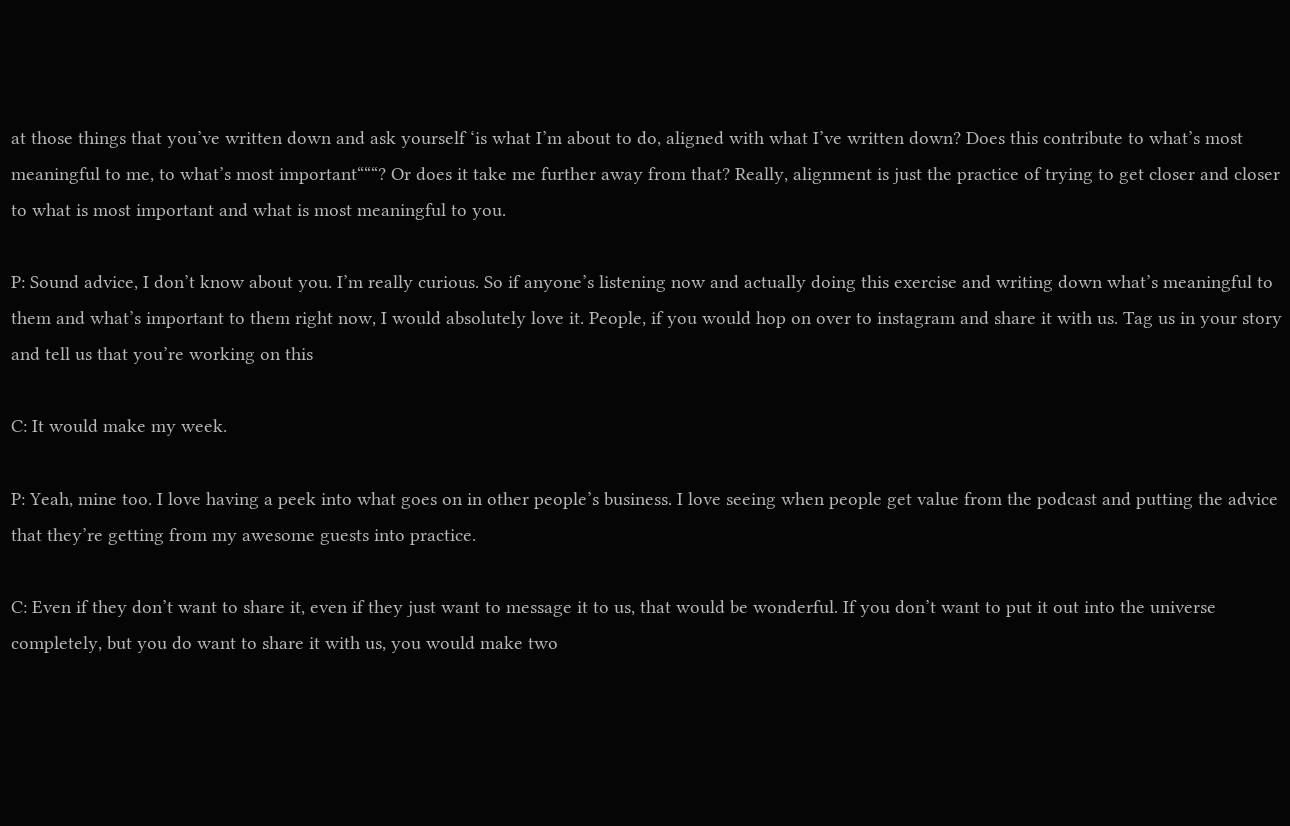at those things that you’ve written down and ask yourself ‘is what I’m about to do, aligned with what I’ve written down? Does this contribute to what’s most meaningful to me, to what’s most important“““? Or does it take me further away from that? Really, alignment is just the practice of trying to get closer and closer to what is most important and what is most meaningful to you.

P: Sound advice, I don’t know about you. I’m really curious. So if anyone’s listening now and actually doing this exercise and writing down what’s meaningful to them and what’s important to them right now, I would absolutely love it. People, if you would hop on over to instagram and share it with us. Tag us in your story and tell us that you’re working on this

C: It would make my week.

P: Yeah, mine too. I love having a peek into what goes on in other people’s business. I love seeing when people get value from the podcast and putting the advice that they’re getting from my awesome guests into practice.

C: Even if they don’t want to share it, even if they just want to message it to us, that would be wonderful. If you don’t want to put it out into the universe completely, but you do want to share it with us, you would make two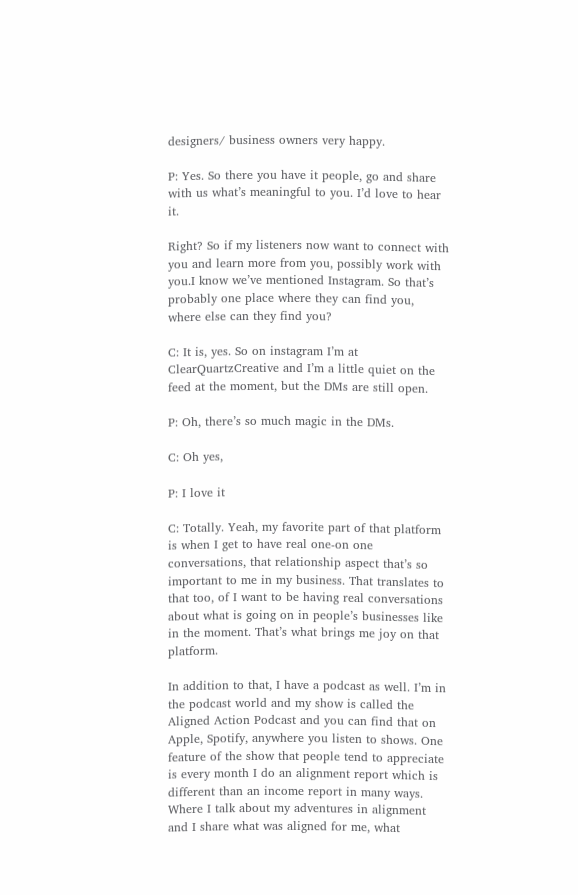designers/ business owners very happy.

P: Yes. So there you have it people, go and share with us what’s meaningful to you. I’d love to hear it.

Right? So if my listeners now want to connect with you and learn more from you, possibly work with you.I know we’ve mentioned Instagram. So that’s probably one place where they can find you, where else can they find you?

C: It is, yes. So on instagram I’m at ClearQuartzCreative and I’m a little quiet on the feed at the moment, but the DMs are still open.

P: Oh, there’s so much magic in the DMs.

C: Oh yes,

P: I love it

C: Totally. Yeah, my favorite part of that platform is when I get to have real one-on one conversations, that relationship aspect that’s so important to me in my business. That translates to that too, of I want to be having real conversations about what is going on in people’s businesses like in the moment. That’s what brings me joy on that platform.

In addition to that, I have a podcast as well. I’m in the podcast world and my show is called the Aligned Action Podcast and you can find that on Apple, Spotify, anywhere you listen to shows. One feature of the show that people tend to appreciate is every month I do an alignment report which is different than an income report in many ways. Where I talk about my adventures in alignment and I share what was aligned for me, what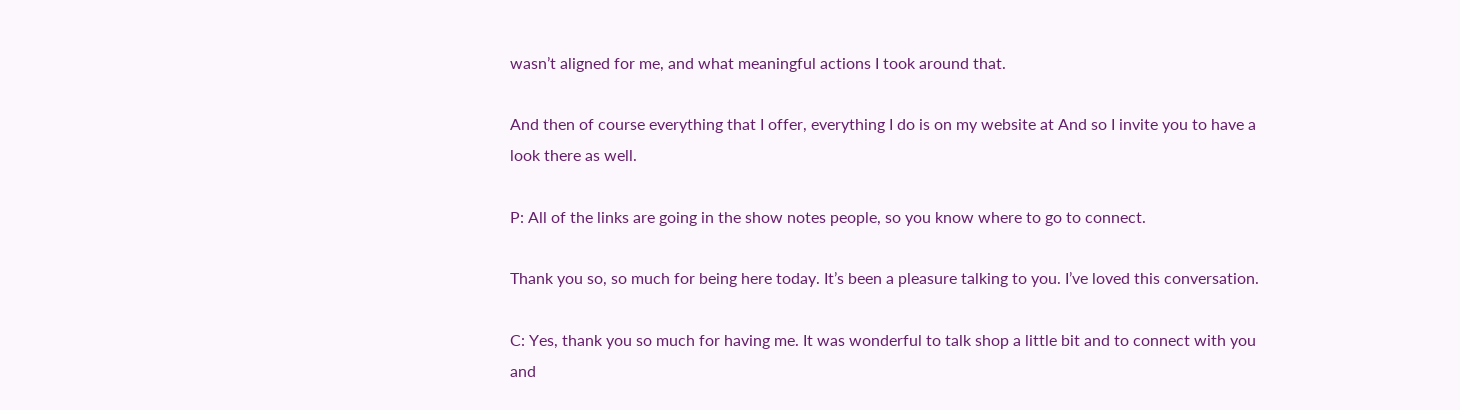wasn’t aligned for me, and what meaningful actions I took around that.

And then of course everything that I offer, everything I do is on my website at And so I invite you to have a look there as well.

P: All of the links are going in the show notes people, so you know where to go to connect.

Thank you so, so much for being here today. It’s been a pleasure talking to you. I’ve loved this conversation.

C: Yes, thank you so much for having me. It was wonderful to talk shop a little bit and to connect with you and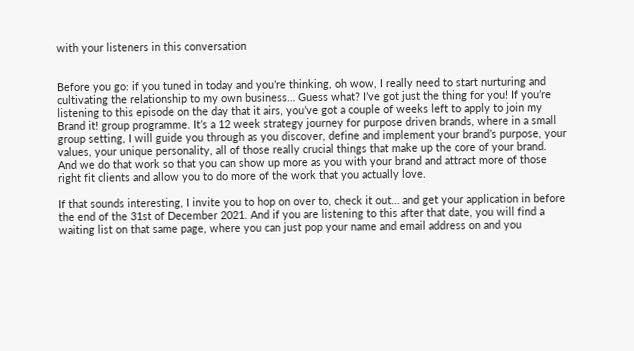with your listeners in this conversation


Before you go: if you tuned in today and you’re thinking, oh wow, I really need to start nurturing and cultivating the relationship to my own business… Guess what? I’ve got just the thing for you! If you’re listening to this episode on the day that it airs, you’ve got a couple of weeks left to apply to join my Brand it! group programme. It’s a 12 week strategy journey for purpose driven brands, where in a small group setting, I will guide you through as you discover, define and implement your brand’s purpose, your values, your unique personality, all of those really crucial things that make up the core of your brand. And we do that work so that you can show up more as you with your brand and attract more of those right fit clients and allow you to do more of the work that you actually love.

If that sounds interesting, I invite you to hop on over to, check it out… and get your application in before the end of the 31st of December 2021. And if you are listening to this after that date, you will find a waiting list on that same page, where you can just pop your name and email address on and you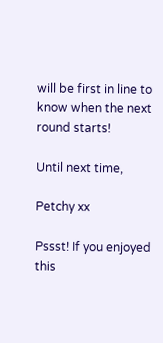will be first in line to know when the next round starts!

Until next time,

Petchy xx

Pssst! If you enjoyed this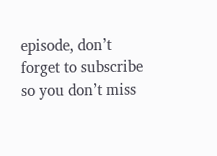episode, don’t forget to subscribe so you don’t miss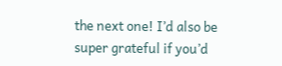the next one! I’d also be super grateful if you’d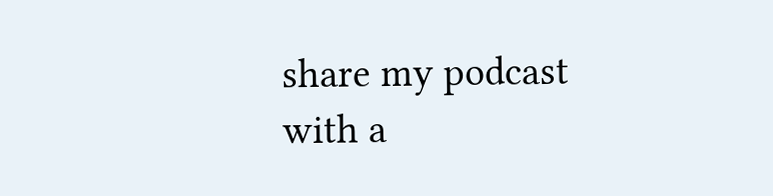share my podcast with a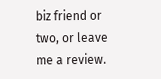biz friend or two, or leave me a review.